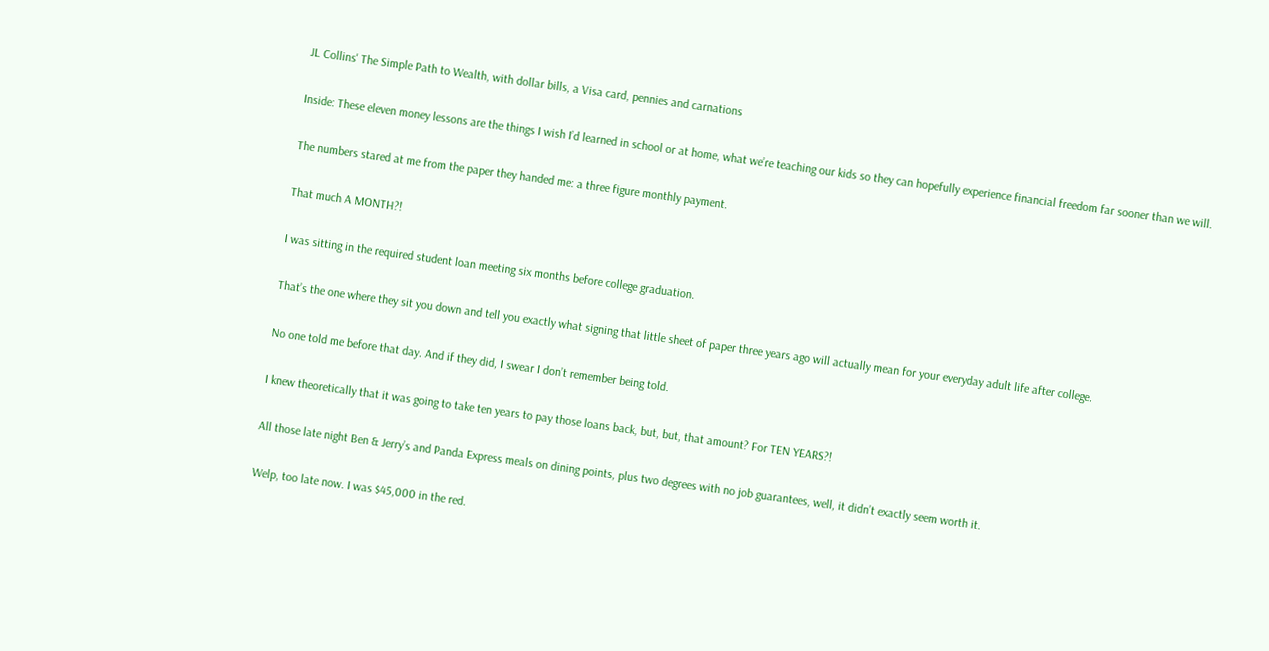JL Collins' The Simple Path to Wealth, with dollar bills, a Visa card, pennies and carnations

Inside: These eleven money lessons are the things I wish I’d learned in school or at home, what we’re teaching our kids so they can hopefully experience financial freedom far sooner than we will.

The numbers stared at me from the paper they handed me: a three figure monthly payment.

That much A MONTH?!

I was sitting in the required student loan meeting six months before college graduation.

That’s the one where they sit you down and tell you exactly what signing that little sheet of paper three years ago will actually mean for your everyday adult life after college.

No one told me before that day. And if they did, I swear I don’t remember being told.

I knew theoretically that it was going to take ten years to pay those loans back, but, but, that amount? For TEN YEARS?!

All those late night Ben & Jerry’s and Panda Express meals on dining points, plus two degrees with no job guarantees, well, it didn’t exactly seem worth it.

Welp, too late now. I was $45,000 in the red.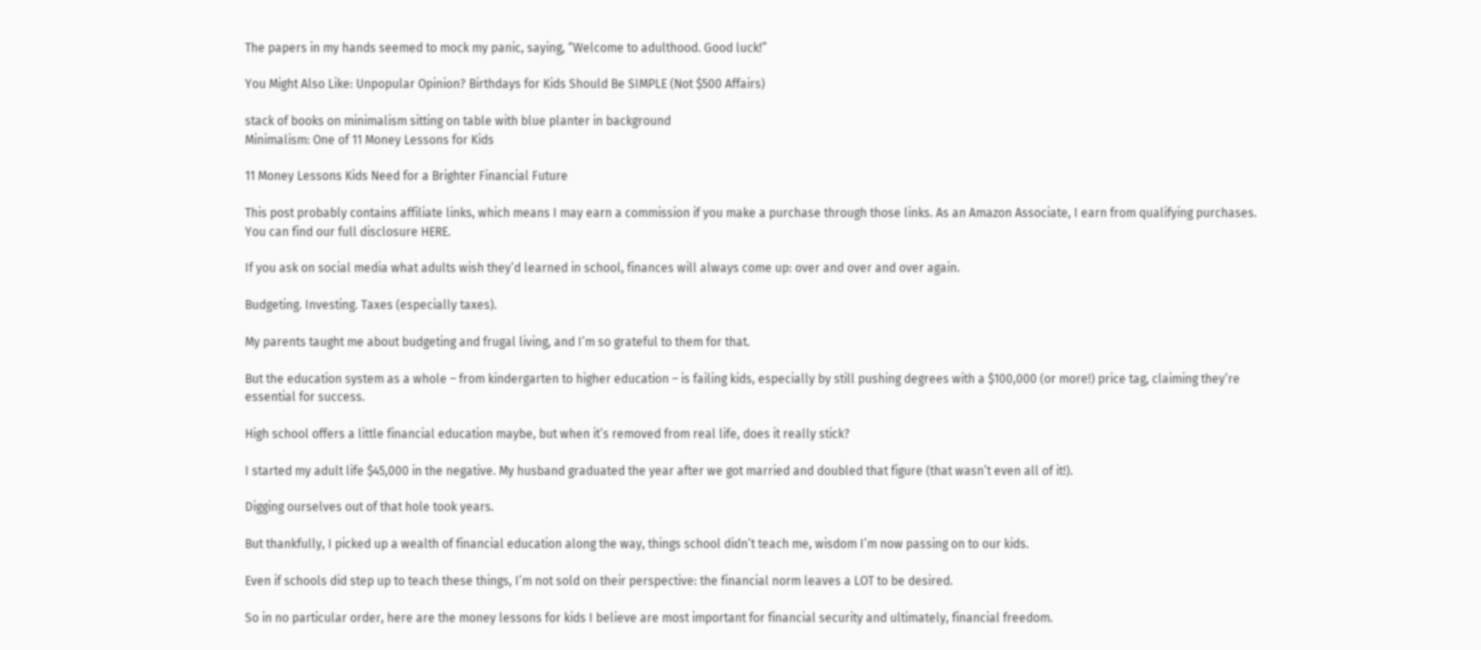The papers in my hands seemed to mock my panic, saying, “Welcome to adulthood. Good luck!”

You Might Also Like: Unpopular Opinion? Birthdays for Kids Should Be SIMPLE (Not $500 Affairs)

stack of books on minimalism sitting on table with blue planter in background
Minimalism: One of 11 Money Lessons for Kids

11 Money Lessons Kids Need for a Brighter Financial Future

This post probably contains affiliate links, which means I may earn a commission if you make a purchase through those links. As an Amazon Associate, I earn from qualifying purchases. You can find our full disclosure HERE.

If you ask on social media what adults wish they’d learned in school, finances will always come up: over and over and over again.

Budgeting. Investing. Taxes (especially taxes).

My parents taught me about budgeting and frugal living, and I’m so grateful to them for that.

But the education system as a whole – from kindergarten to higher education – is failing kids, especially by still pushing degrees with a $100,000 (or more!) price tag, claiming they’re essential for success.

High school offers a little financial education maybe, but when it’s removed from real life, does it really stick?

I started my adult life $45,000 in the negative. My husband graduated the year after we got married and doubled that figure (that wasn’t even all of it!).

Digging ourselves out of that hole took years.

But thankfully, I picked up a wealth of financial education along the way, things school didn’t teach me, wisdom I’m now passing on to our kids.

Even if schools did step up to teach these things, I’m not sold on their perspective: the financial norm leaves a LOT to be desired.

So in no particular order, here are the money lessons for kids I believe are most important for financial security and ultimately, financial freedom.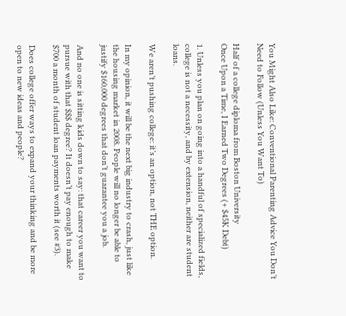You Might Also Like: Conventional Parenting Advice You Don’t Need to Follow (Unless You Want To)

Half of a college diploma from Boston University
Once Upon a Time, I Earned Two Degrees (+ $45K Debt)

1. Unless you plan on going into a handful of specialized fields, college is not a necessity, and by extension, neither are student loans.

We aren’t pushing college: it’s an option, not THE option.

In my opinion, it will be the next big industry to crash, just like the housing market in 2008. People will no longer be able to justify $160,000 degrees that don’t guarantee you a job.

And no one is sitting kids down to say: that career you want to pursue with that $$$ degree? It doesn’t pay enough to make $700 a month of student loan payments worth it (see #3).

Does college offer ways to expand your thinking and be more open to new ideas and people?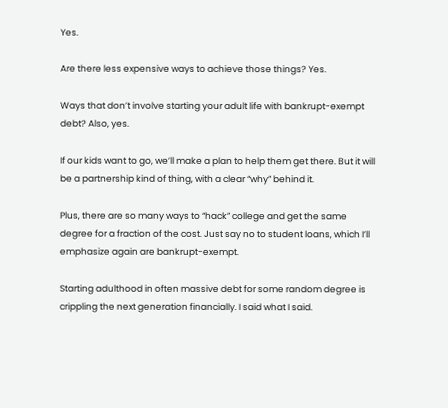Yes.

Are there less expensive ways to achieve those things? Yes.

Ways that don’t involve starting your adult life with bankrupt-exempt debt? Also, yes.

If our kids want to go, we’ll make a plan to help them get there. But it will be a partnership kind of thing, with a clear “why” behind it.

Plus, there are so many ways to “hack” college and get the same degree for a fraction of the cost. Just say no to student loans, which I’ll emphasize again are bankrupt-exempt.

Starting adulthood in often massive debt for some random degree is crippling the next generation financially. I said what I said.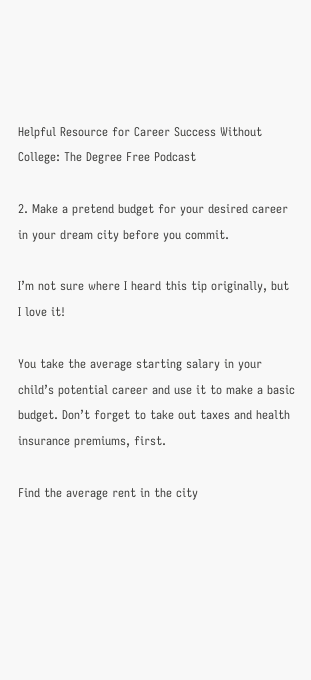Helpful Resource for Career Success Without College: The Degree Free Podcast

2. Make a pretend budget for your desired career in your dream city before you commit.

I’m not sure where I heard this tip originally, but I love it!

You take the average starting salary in your child’s potential career and use it to make a basic budget. Don’t forget to take out taxes and health insurance premiums, first.

Find the average rent in the city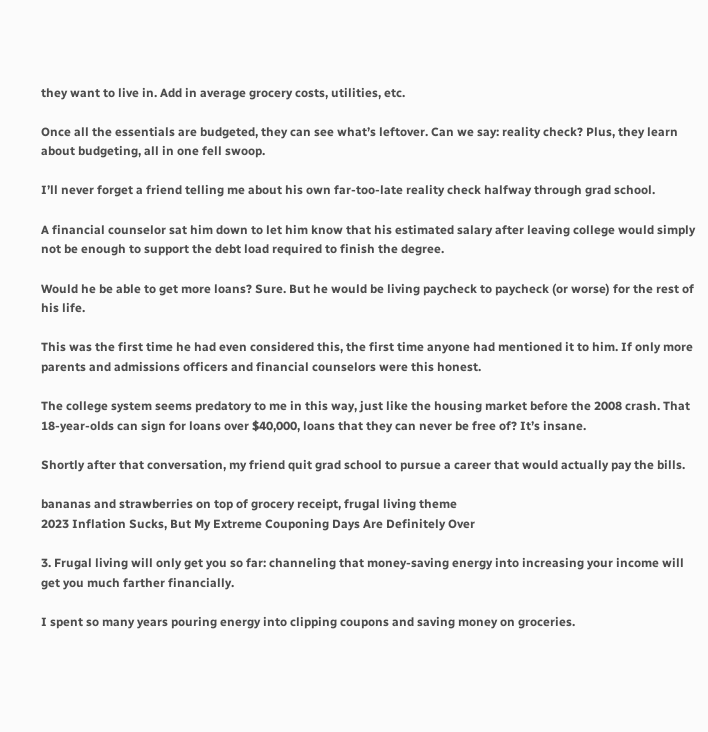they want to live in. Add in average grocery costs, utilities, etc.

Once all the essentials are budgeted, they can see what’s leftover. Can we say: reality check? Plus, they learn about budgeting, all in one fell swoop.

I’ll never forget a friend telling me about his own far-too-late reality check halfway through grad school.

A financial counselor sat him down to let him know that his estimated salary after leaving college would simply not be enough to support the debt load required to finish the degree.

Would he be able to get more loans? Sure. But he would be living paycheck to paycheck (or worse) for the rest of his life.

This was the first time he had even considered this, the first time anyone had mentioned it to him. If only more parents and admissions officers and financial counselors were this honest.

The college system seems predatory to me in this way, just like the housing market before the 2008 crash. That 18-year-olds can sign for loans over $40,000, loans that they can never be free of? It’s insane.

Shortly after that conversation, my friend quit grad school to pursue a career that would actually pay the bills.

bananas and strawberries on top of grocery receipt, frugal living theme
2023 Inflation Sucks, But My Extreme Couponing Days Are Definitely Over

3. Frugal living will only get you so far: channeling that money-saving energy into increasing your income will get you much farther financially.

I spent so many years pouring energy into clipping coupons and saving money on groceries.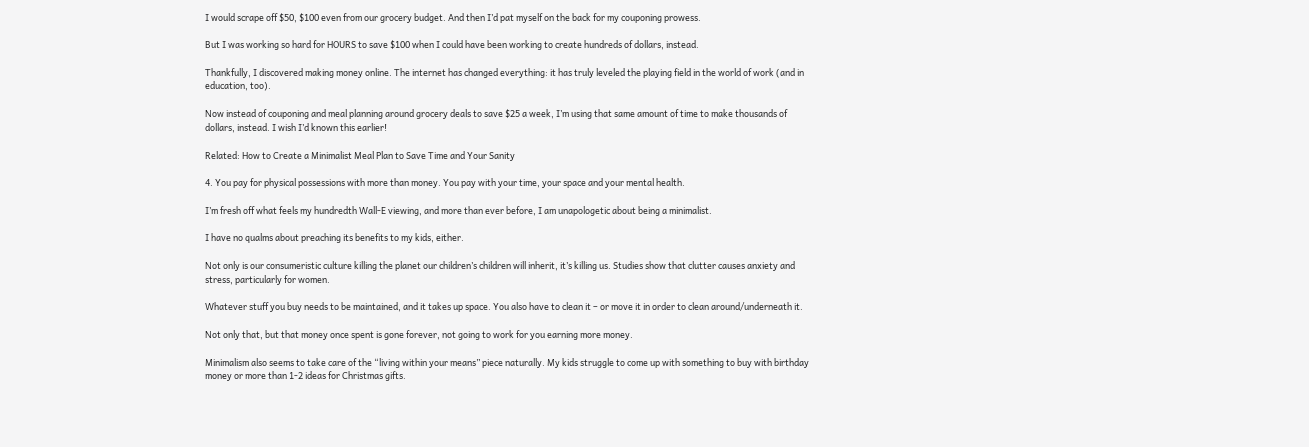I would scrape off $50, $100 even from our grocery budget. And then I’d pat myself on the back for my couponing prowess.

But I was working so hard for HOURS to save $100 when I could have been working to create hundreds of dollars, instead.

Thankfully, I discovered making money online. The internet has changed everything: it has truly leveled the playing field in the world of work (and in education, too).

Now instead of couponing and meal planning around grocery deals to save $25 a week, I’m using that same amount of time to make thousands of dollars, instead. I wish I’d known this earlier!

Related: How to Create a Minimalist Meal Plan to Save Time and Your Sanity

4. You pay for physical possessions with more than money. You pay with your time, your space and your mental health.

I’m fresh off what feels my hundredth Wall-E viewing, and more than ever before, I am unapologetic about being a minimalist.

I have no qualms about preaching its benefits to my kids, either.

Not only is our consumeristic culture killing the planet our children’s children will inherit, it’s killing us. Studies show that clutter causes anxiety and stress, particularly for women.

Whatever stuff you buy needs to be maintained, and it takes up space. You also have to clean it – or move it in order to clean around/underneath it.

Not only that, but that money once spent is gone forever, not going to work for you earning more money.

Minimalism also seems to take care of the “living within your means” piece naturally. My kids struggle to come up with something to buy with birthday money or more than 1-2 ideas for Christmas gifts.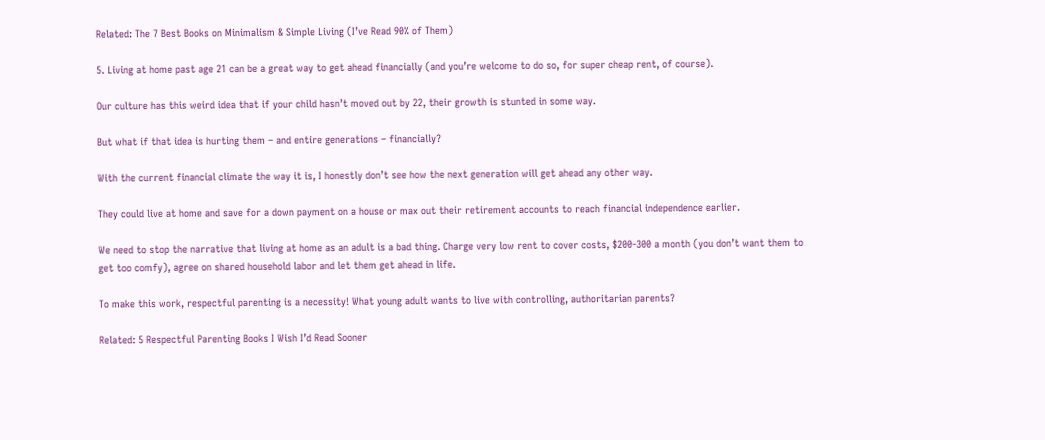Related: The 7 Best Books on Minimalism & Simple Living (I’ve Read 90% of Them)

5. Living at home past age 21 can be a great way to get ahead financially (and you’re welcome to do so, for super cheap rent, of course).

Our culture has this weird idea that if your child hasn’t moved out by 22, their growth is stunted in some way.

But what if that idea is hurting them – and entire generations – financially?

With the current financial climate the way it is, I honestly don’t see how the next generation will get ahead any other way.

They could live at home and save for a down payment on a house or max out their retirement accounts to reach financial independence earlier.

We need to stop the narrative that living at home as an adult is a bad thing. Charge very low rent to cover costs, $200-300 a month (you don’t want them to get too comfy), agree on shared household labor and let them get ahead in life.

To make this work, respectful parenting is a necessity! What young adult wants to live with controlling, authoritarian parents?

Related: 5 Respectful Parenting Books I Wish I’d Read Sooner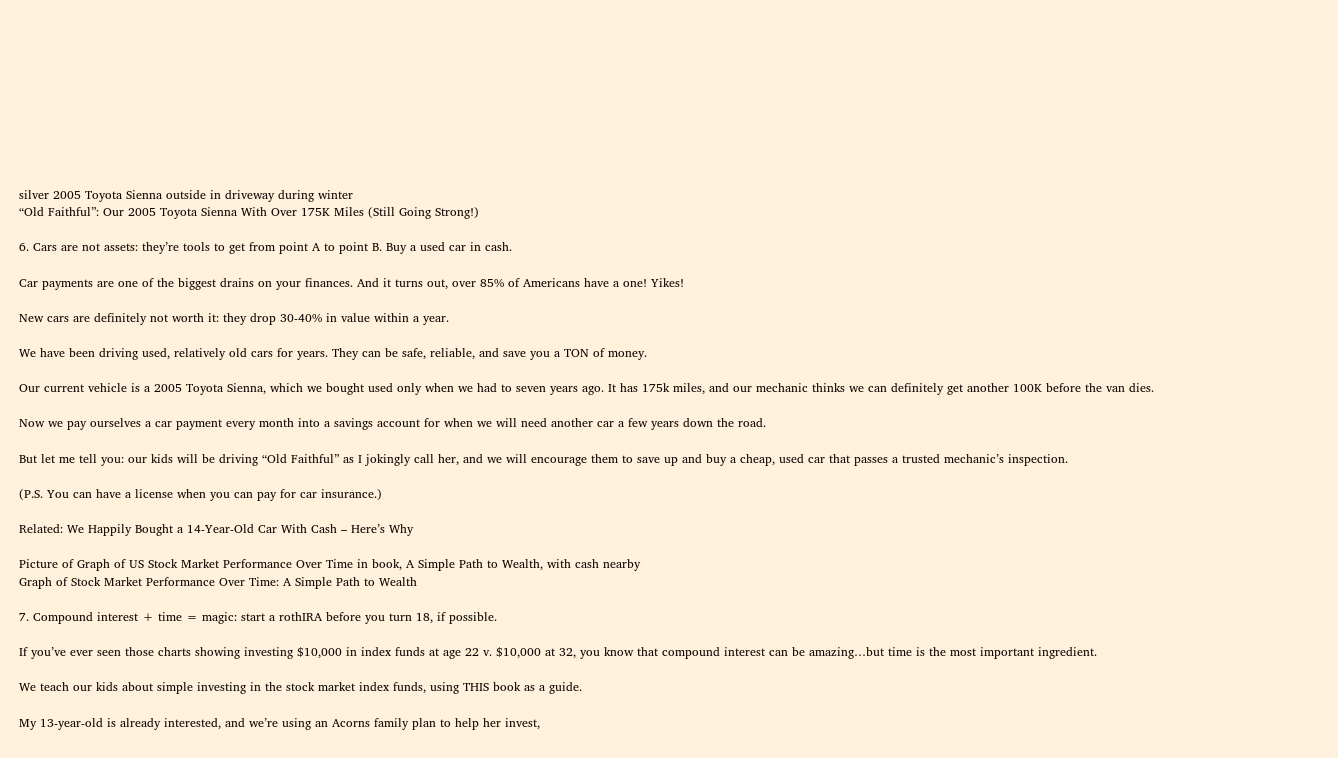silver 2005 Toyota Sienna outside in driveway during winter
“Old Faithful”: Our 2005 Toyota Sienna With Over 175K Miles (Still Going Strong!)

6. Cars are not assets: they’re tools to get from point A to point B. Buy a used car in cash.

Car payments are one of the biggest drains on your finances. And it turns out, over 85% of Americans have a one! Yikes!

New cars are definitely not worth it: they drop 30-40% in value within a year.

We have been driving used, relatively old cars for years. They can be safe, reliable, and save you a TON of money.

Our current vehicle is a 2005 Toyota Sienna, which we bought used only when we had to seven years ago. It has 175k miles, and our mechanic thinks we can definitely get another 100K before the van dies.

Now we pay ourselves a car payment every month into a savings account for when we will need another car a few years down the road.

But let me tell you: our kids will be driving “Old Faithful” as I jokingly call her, and we will encourage them to save up and buy a cheap, used car that passes a trusted mechanic’s inspection.

(P.S. You can have a license when you can pay for car insurance.)

Related: We Happily Bought a 14-Year-Old Car With Cash – Here’s Why

Picture of Graph of US Stock Market Performance Over Time in book, A Simple Path to Wealth, with cash nearby
Graph of Stock Market Performance Over Time: A Simple Path to Wealth

7. Compound interest + time = magic: start a rothIRA before you turn 18, if possible.

If you’ve ever seen those charts showing investing $10,000 in index funds at age 22 v. $10,000 at 32, you know that compound interest can be amazing…but time is the most important ingredient.

We teach our kids about simple investing in the stock market index funds, using THIS book as a guide.

My 13-year-old is already interested, and we’re using an Acorns family plan to help her invest,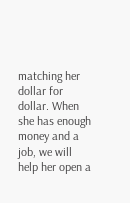matching her dollar for dollar. When she has enough money and a job, we will help her open a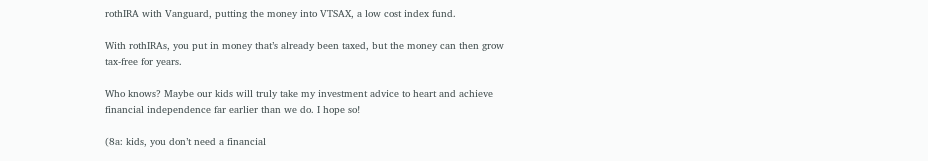rothIRA with Vanguard, putting the money into VTSAX, a low cost index fund.

With rothIRAs, you put in money that’s already been taxed, but the money can then grow tax-free for years.

Who knows? Maybe our kids will truly take my investment advice to heart and achieve financial independence far earlier than we do. I hope so!

(8a: kids, you don’t need a financial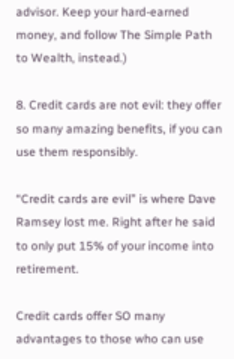advisor. Keep your hard-earned money, and follow The Simple Path to Wealth, instead.)

8. Credit cards are not evil: they offer so many amazing benefits, if you can use them responsibly.

“Credit cards are evil” is where Dave Ramsey lost me. Right after he said to only put 15% of your income into retirement.

Credit cards offer SO many advantages to those who can use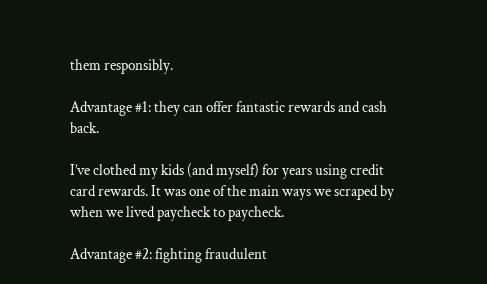them responsibly.

Advantage #1: they can offer fantastic rewards and cash back.

I’ve clothed my kids (and myself) for years using credit card rewards. It was one of the main ways we scraped by when we lived paycheck to paycheck.

Advantage #2: fighting fraudulent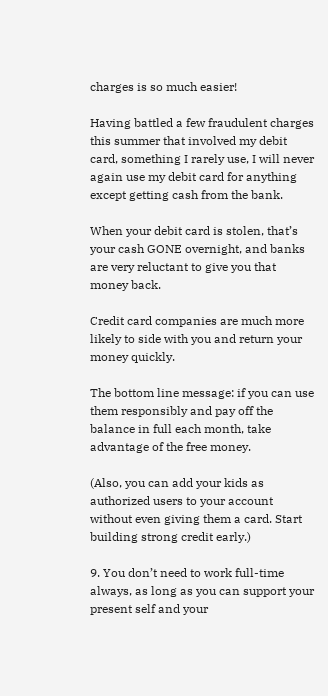charges is so much easier!

Having battled a few fraudulent charges this summer that involved my debit card, something I rarely use, I will never again use my debit card for anything except getting cash from the bank.

When your debit card is stolen, that’s your cash GONE overnight, and banks are very reluctant to give you that money back.

Credit card companies are much more likely to side with you and return your money quickly.

The bottom line message: if you can use them responsibly and pay off the balance in full each month, take advantage of the free money.

(Also, you can add your kids as authorized users to your account without even giving them a card. Start building strong credit early.)

9. You don’t need to work full-time always, as long as you can support your present self and your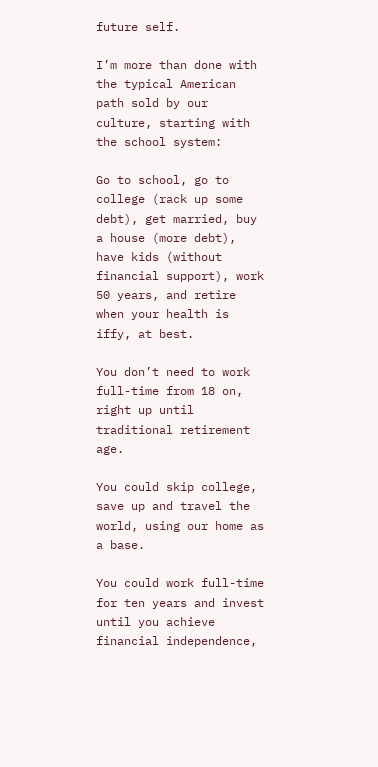future self.

I’m more than done with the typical American path sold by our culture, starting with the school system:

Go to school, go to college (rack up some debt), get married, buy a house (more debt), have kids (without financial support), work 50 years, and retire when your health is iffy, at best.

You don’t need to work full-time from 18 on, right up until traditional retirement age.

You could skip college, save up and travel the world, using our home as a base.

You could work full-time for ten years and invest until you achieve financial independence,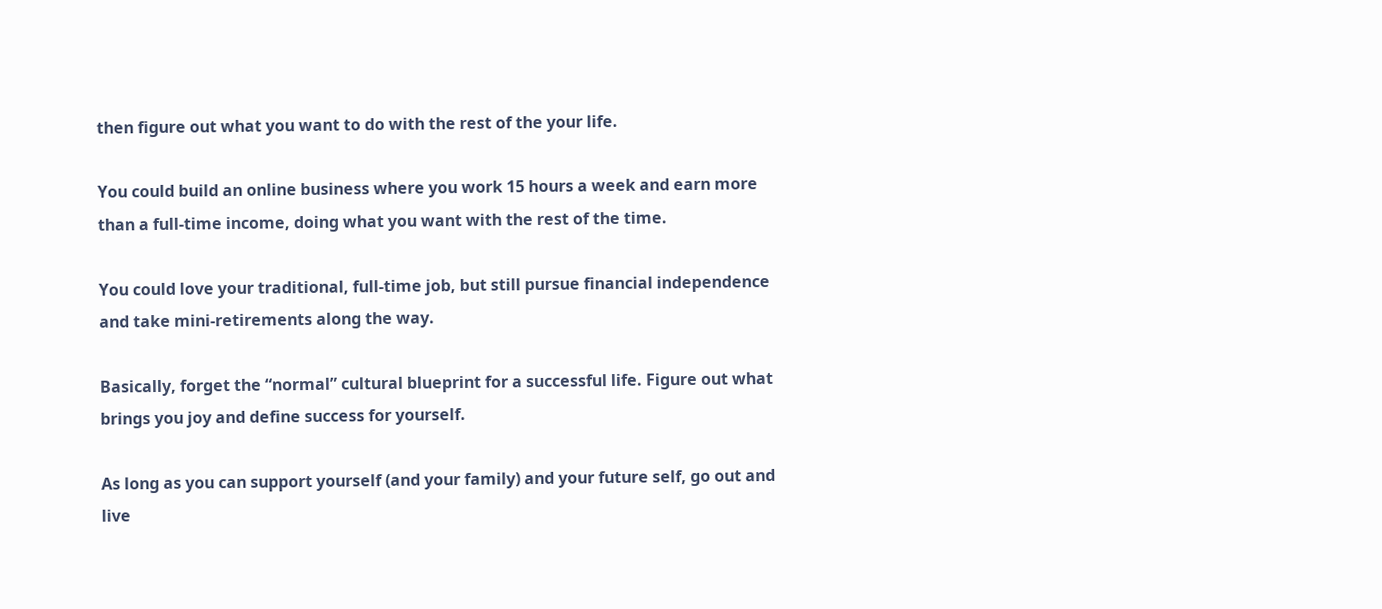then figure out what you want to do with the rest of the your life.

You could build an online business where you work 15 hours a week and earn more than a full-time income, doing what you want with the rest of the time.

You could love your traditional, full-time job, but still pursue financial independence and take mini-retirements along the way.

Basically, forget the “normal” cultural blueprint for a successful life. Figure out what brings you joy and define success for yourself.

As long as you can support yourself (and your family) and your future self, go out and live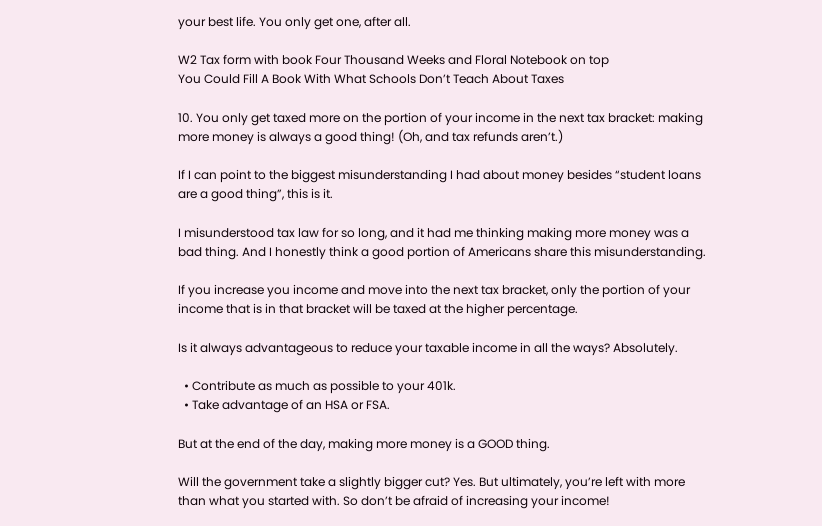your best life. You only get one, after all.

W2 Tax form with book Four Thousand Weeks and Floral Notebook on top
You Could Fill A Book With What Schools Don’t Teach About Taxes

10. You only get taxed more on the portion of your income in the next tax bracket: making more money is always a good thing! (Oh, and tax refunds aren’t.)

If I can point to the biggest misunderstanding I had about money besides “student loans are a good thing”, this is it.

I misunderstood tax law for so long, and it had me thinking making more money was a bad thing. And I honestly think a good portion of Americans share this misunderstanding.

If you increase you income and move into the next tax bracket, only the portion of your income that is in that bracket will be taxed at the higher percentage.

Is it always advantageous to reduce your taxable income in all the ways? Absolutely.

  • Contribute as much as possible to your 401k.
  • Take advantage of an HSA or FSA.

But at the end of the day, making more money is a GOOD thing.

Will the government take a slightly bigger cut? Yes. But ultimately, you’re left with more than what you started with. So don’t be afraid of increasing your income!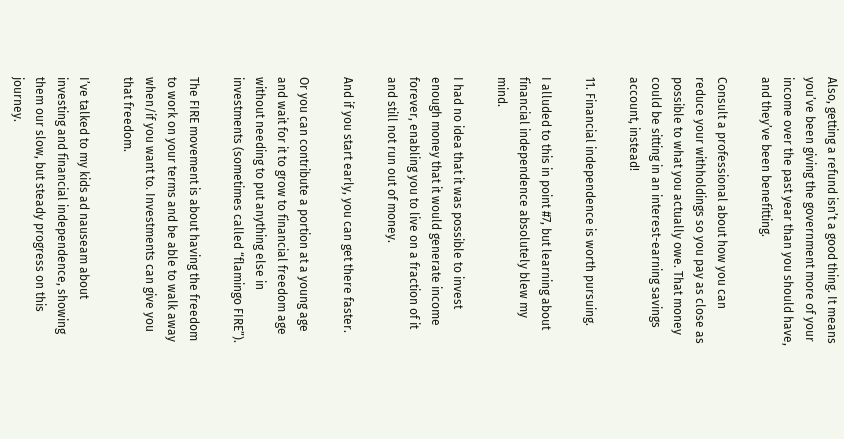Also, getting a refund isn’t a good thing. It means you’ve been giving the government more of your income over the past year than you should have, and they’ve been benefitting.

Consult a professional about how you can reduce your withholdings so you pay as close as possible to what you actually owe. That money could be sitting in an interest-earning savings account, instead!

11. Financial independence is worth pursuing.

I alluded to this in point #7, but learning about financial independence absolutely blew my mind.

I had no idea that it was possible to invest enough money that it would generate income forever, enabling you to live on a fraction of it and still not run out of money.

And if you start early, you can get there faster.

Or you can contribute a portion at a young age and wait for it to grow to financial freedom age without needing to put anything else in investments (sometimes called “flamingo FIRE”).

The FIRE movement is about having the freedom to work on your terms and be able to walk away when/if you want to. Investments can give you that freedom.

I’ve talked to my kids ad nauseam about investing and financial independence, showing them our slow, but steady progress on this journey.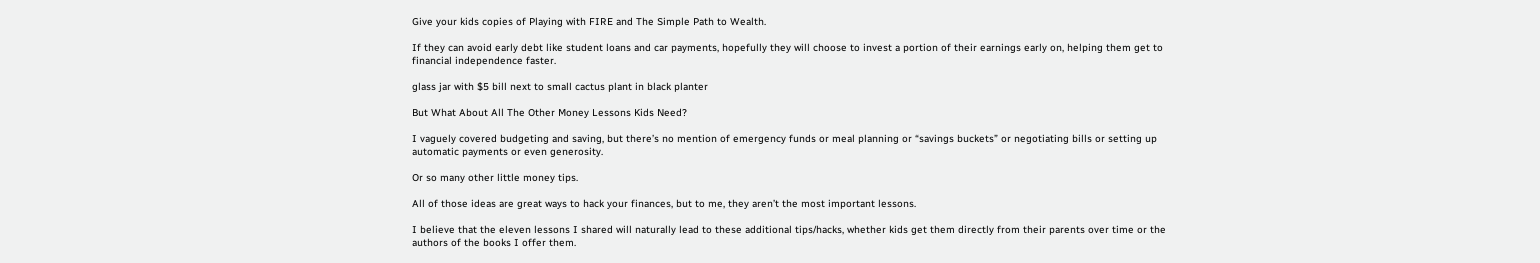Give your kids copies of Playing with FIRE and The Simple Path to Wealth.

If they can avoid early debt like student loans and car payments, hopefully they will choose to invest a portion of their earnings early on, helping them get to financial independence faster.

glass jar with $5 bill next to small cactus plant in black planter

But What About All The Other Money Lessons Kids Need?

I vaguely covered budgeting and saving, but there’s no mention of emergency funds or meal planning or “savings buckets” or negotiating bills or setting up automatic payments or even generosity.

Or so many other little money tips.

All of those ideas are great ways to hack your finances, but to me, they aren’t the most important lessons.

I believe that the eleven lessons I shared will naturally lead to these additional tips/hacks, whether kids get them directly from their parents over time or the authors of the books I offer them.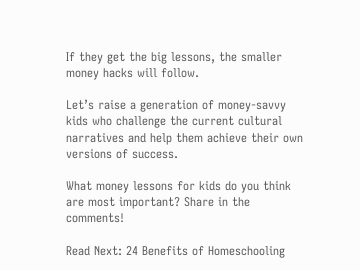If they get the big lessons, the smaller money hacks will follow.

Let’s raise a generation of money-savvy kids who challenge the current cultural narratives and help them achieve their own versions of success.

What money lessons for kids do you think are most important? Share in the comments!

Read Next: 24 Benefits of Homeschooling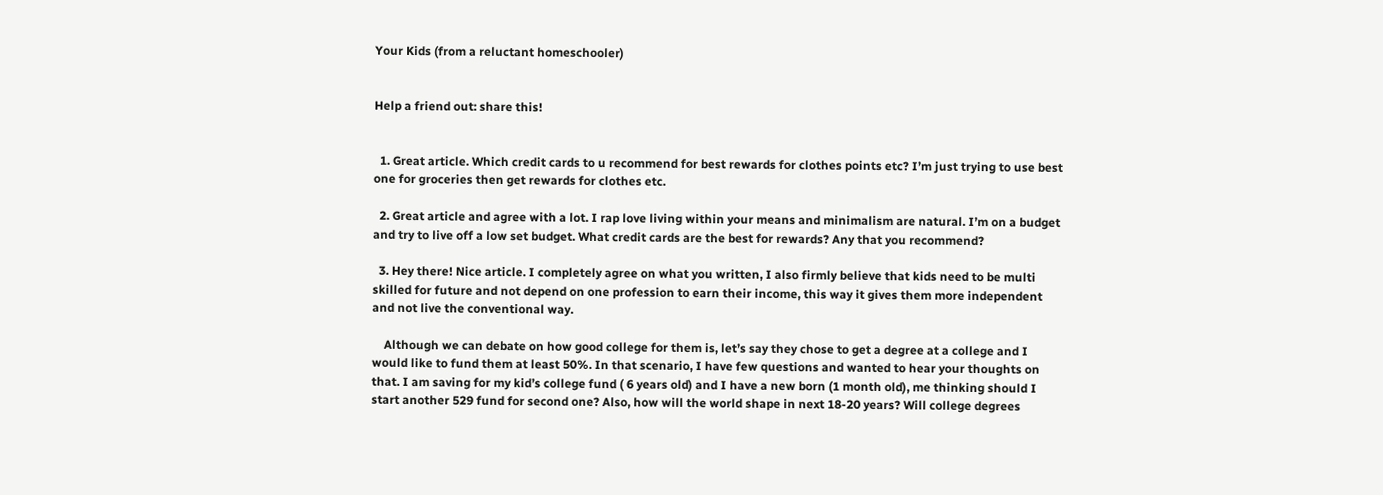Your Kids (from a reluctant homeschooler)


Help a friend out: share this!


  1. Great article. Which credit cards to u recommend for best rewards for clothes points etc? I’m just trying to use best one for groceries then get rewards for clothes etc.

  2. Great article and agree with a lot. I rap love living within your means and minimalism are natural. I’m on a budget and try to live off a low set budget. What credit cards are the best for rewards? Any that you recommend?

  3. Hey there! Nice article. I completely agree on what you written, I also firmly believe that kids need to be multi skilled for future and not depend on one profession to earn their income, this way it gives them more independent and not live the conventional way.

    Although we can debate on how good college for them is, let’s say they chose to get a degree at a college and I would like to fund them at least 50%. In that scenario, I have few questions and wanted to hear your thoughts on that. I am saving for my kid’s college fund ( 6 years old) and I have a new born (1 month old), me thinking should I start another 529 fund for second one? Also, how will the world shape in next 18-20 years? Will college degrees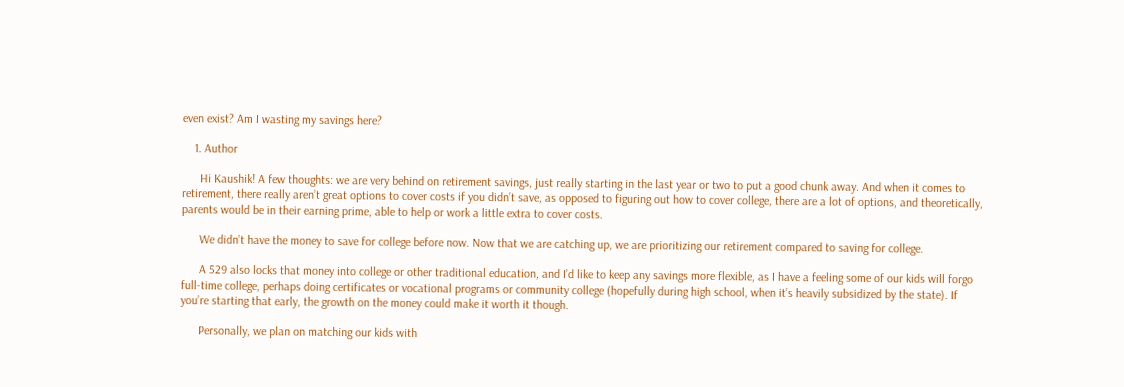even exist? Am I wasting my savings here?

    1. Author

      Hi Kaushik! A few thoughts: we are very behind on retirement savings, just really starting in the last year or two to put a good chunk away. And when it comes to retirement, there really aren’t great options to cover costs if you didn’t save, as opposed to figuring out how to cover college, there are a lot of options, and theoretically, parents would be in their earning prime, able to help or work a little extra to cover costs.

      We didn’t have the money to save for college before now. Now that we are catching up, we are prioritizing our retirement compared to saving for college.

      A 529 also locks that money into college or other traditional education, and I’d like to keep any savings more flexible, as I have a feeling some of our kids will forgo full-time college, perhaps doing certificates or vocational programs or community college (hopefully during high school, when it’s heavily subsidized by the state). If you’re starting that early, the growth on the money could make it worth it though.

      Personally, we plan on matching our kids with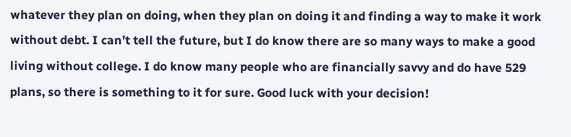whatever they plan on doing, when they plan on doing it and finding a way to make it work without debt. I can’t tell the future, but I do know there are so many ways to make a good living without college. I do know many people who are financially savvy and do have 529 plans, so there is something to it for sure. Good luck with your decision!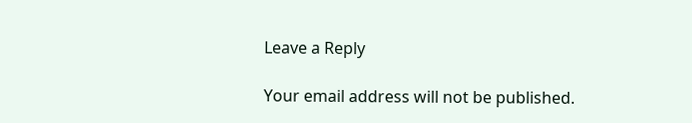Leave a Reply

Your email address will not be published.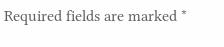Required fields are marked *